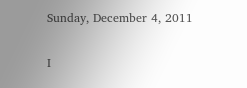Sunday, December 4, 2011


I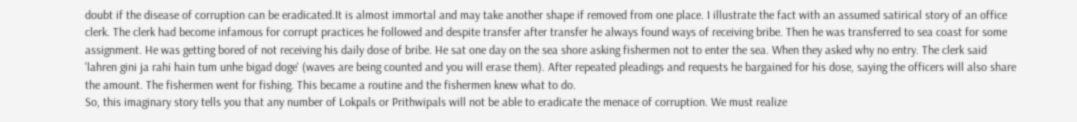doubt if the disease of corruption can be eradicated.It is almost immortal and may take another shape if removed from one place. I illustrate the fact with an assumed satirical story of an office clerk. The clerk had become infamous for corrupt practices he followed and despite transfer after transfer he always found ways of receiving bribe. Then he was transferred to sea coast for some assignment. He was getting bored of not receiving his daily dose of bribe. He sat one day on the sea shore asking fishermen not to enter the sea. When they asked why no entry. The clerk said 'lahren gini ja rahi hain tum unhe bigad doge' (waves are being counted and you will erase them). After repeated pleadings and requests he bargained for his dose, saying the officers will also share the amount. The fishermen went for fishing. This became a routine and the fishermen knew what to do.
So, this imaginary story tells you that any number of Lokpals or Prithwipals will not be able to eradicate the menace of corruption. We must realize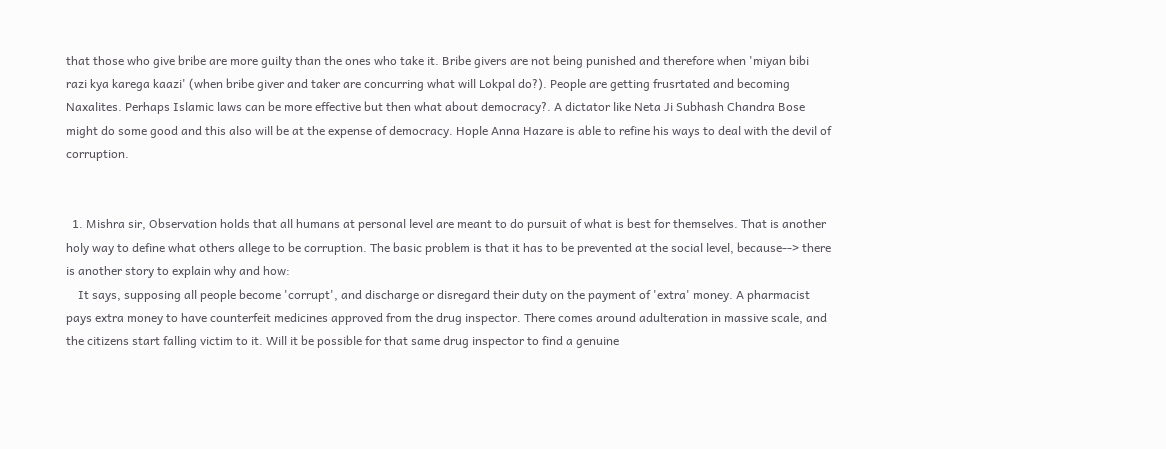that those who give bribe are more guilty than the ones who take it. Bribe givers are not being punished and therefore when 'miyan bibi razi kya karega kaazi' (when bribe giver and taker are concurring what will Lokpal do?). People are getting frusrtated and becoming Naxalites. Perhaps Islamic laws can be more effective but then what about democracy?. A dictator like Neta Ji Subhash Chandra Bose might do some good and this also will be at the expense of democracy. Hople Anna Hazare is able to refine his ways to deal with the devil of corruption.


  1. Mishra sir, Observation holds that all humans at personal level are meant to do pursuit of what is best for themselves. That is another holy way to define what others allege to be corruption. The basic problem is that it has to be prevented at the social level, because--> there is another story to explain why and how:
    It says, supposing all people become 'corrupt', and discharge or disregard their duty on the payment of 'extra' money. A pharmacist pays extra money to have counterfeit medicines approved from the drug inspector. There comes around adulteration in massive scale, and the citizens start falling victim to it. Will it be possible for that same drug inspector to find a genuine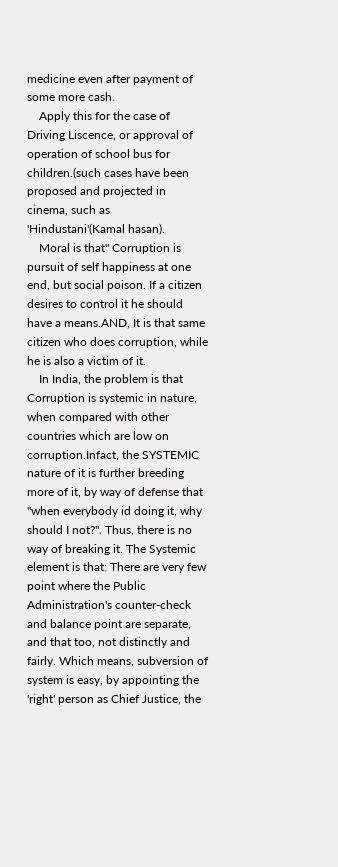medicine even after payment of some more cash.
    Apply this for the case of Driving Liscence, or approval of operation of school bus for children.(such cases have been proposed and projected in cinema, such as 'Hindustani'(Kamal hasan).
    Moral is that" Corruption is pursuit of self happiness at one end, but social poison. If a citizen desires to control it he should have a means.AND, It is that same citizen who does corruption, while he is also a victim of it.
    In India, the problem is that Corruption is systemic in nature, when compared with other countries which are low on corruption.Infact, the SYSTEMIC nature of it is further breeding more of it, by way of defense that "when everybody id doing it, why should I not?". Thus, there is no way of breaking it. The Systemic element is that: There are very few point where the Public Administration's counter-check and balance point are separate, and that too, not distinctly and fairly. Which means, subversion of system is easy, by appointing the 'right' person as Chief Justice, the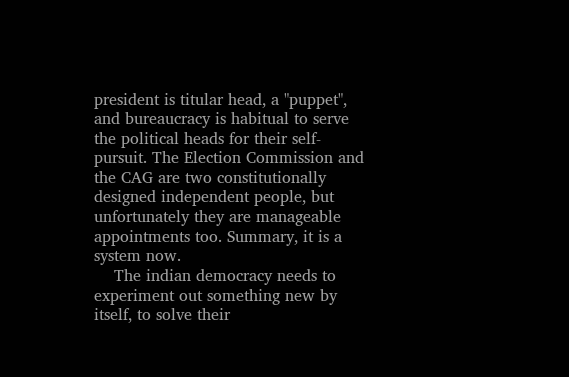president is titular head, a "puppet", and bureaucracy is habitual to serve the political heads for their self-pursuit. The Election Commission and the CAG are two constitutionally designed independent people, but unfortunately they are manageable appointments too. Summary, it is a system now.
    The indian democracy needs to experiment out something new by itself, to solve their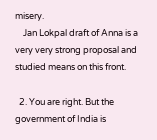misery.
    Jan Lokpal draft of Anna is a very very strong proposal and studied means on this front.

  2. You are right. But the government of India is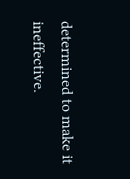determined to make it ineffective.